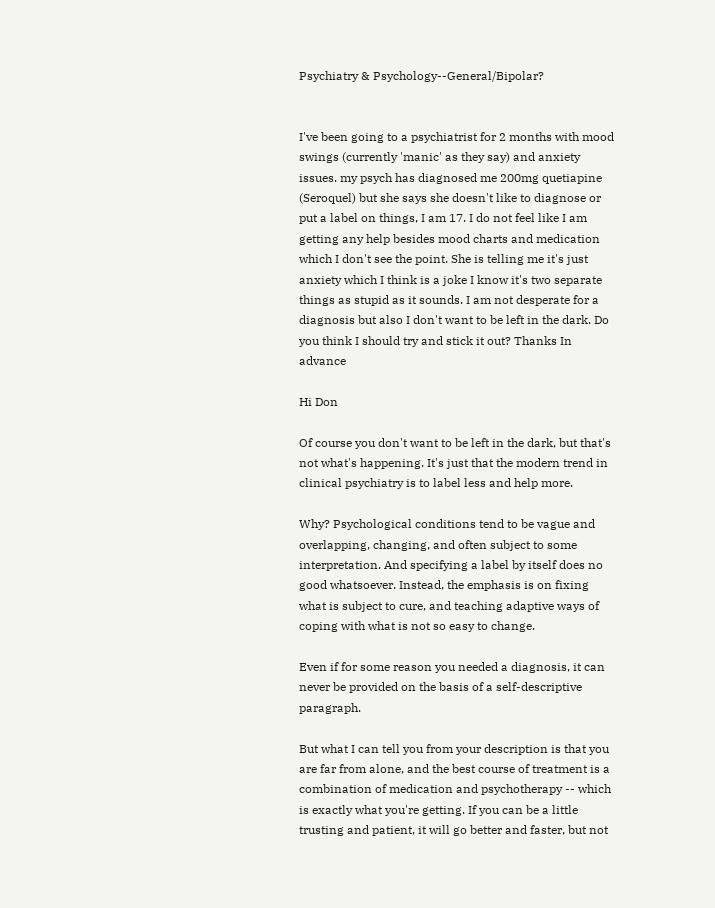Psychiatry & Psychology--General/Bipolar?


I've been going to a psychiatrist for 2 months with mood swings (currently 'manic' as they say) and anxiety issues. my psych has diagnosed me 200mg quetiapine (Seroquel) but she says she doesn't like to diagnose or put a label on things, I am 17. I do not feel like I am getting any help besides mood charts and medication which I don't see the point. She is telling me it's just anxiety which I think is a joke I know it's two separate things as stupid as it sounds. I am not desperate for a diagnosis but also I don't want to be left in the dark. Do you think I should try and stick it out? Thanks In advance

Hi Don

Of course you don't want to be left in the dark, but that's not what's happening. It's just that the modern trend in clinical psychiatry is to label less and help more.

Why? Psychological conditions tend to be vague and overlapping, changing, and often subject to some interpretation. And specifying a label by itself does no good whatsoever. Instead, the emphasis is on fixing what is subject to cure, and teaching adaptive ways of coping with what is not so easy to change.

Even if for some reason you needed a diagnosis, it can never be provided on the basis of a self-descriptive paragraph.

But what I can tell you from your description is that you are far from alone, and the best course of treatment is a combination of medication and psychotherapy -- which is exactly what you're getting. If you can be a little trusting and patient, it will go better and faster, but not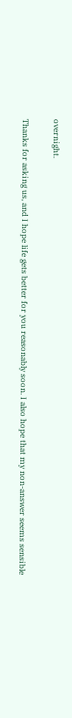overnight.

Thanks for asking us, and I hope life gets better for you reasonably soon. I also hope that my non-answer seems sensible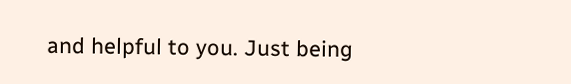and helpful to you. Just being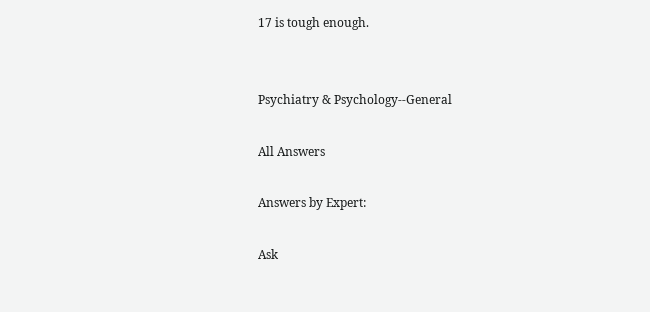17 is tough enough.


Psychiatry & Psychology--General

All Answers

Answers by Expert:

Ask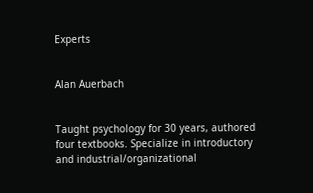Experts


Alan Auerbach


Taught psychology for 30 years, authored four textbooks. Specialize in introductory and industrial/organizational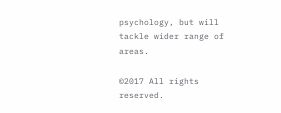psychology, but will tackle wider range of areas.

©2017 All rights reserved.